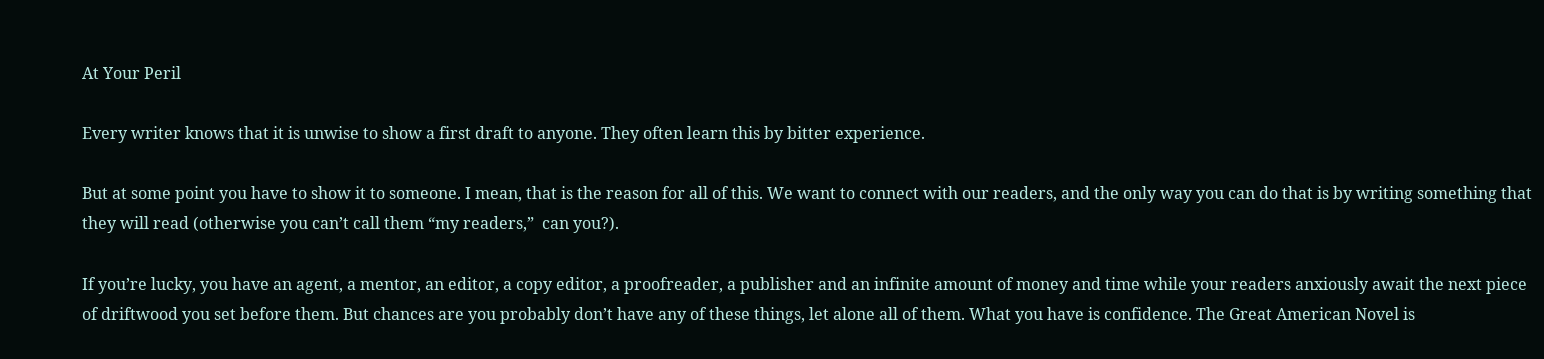At Your Peril

Every writer knows that it is unwise to show a first draft to anyone. They often learn this by bitter experience.

But at some point you have to show it to someone. I mean, that is the reason for all of this. We want to connect with our readers, and the only way you can do that is by writing something that they will read (otherwise you can’t call them “my readers,”  can you?).

If you’re lucky, you have an agent, a mentor, an editor, a copy editor, a proofreader, a publisher and an infinite amount of money and time while your readers anxiously await the next piece of driftwood you set before them. But chances are you probably don’t have any of these things, let alone all of them. What you have is confidence. The Great American Novel is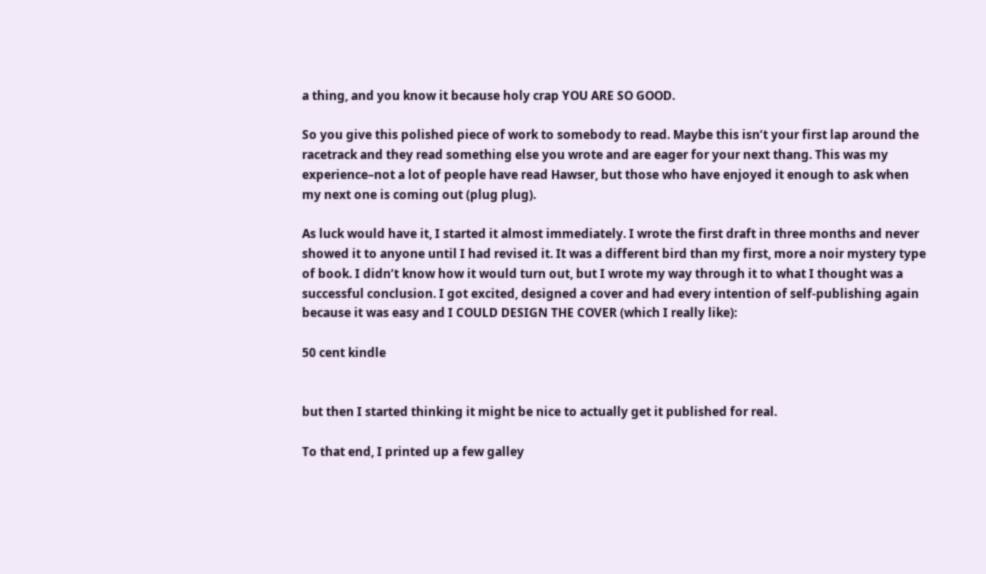a thing, and you know it because holy crap YOU ARE SO GOOD.

So you give this polished piece of work to somebody to read. Maybe this isn’t your first lap around the racetrack and they read something else you wrote and are eager for your next thang. This was my experience–not a lot of people have read Hawser, but those who have enjoyed it enough to ask when my next one is coming out (plug plug).

As luck would have it, I started it almost immediately. I wrote the first draft in three months and never showed it to anyone until I had revised it. It was a different bird than my first, more a noir mystery type of book. I didn’t know how it would turn out, but I wrote my way through it to what I thought was a successful conclusion. I got excited, designed a cover and had every intention of self-publishing again because it was easy and I COULD DESIGN THE COVER (which I really like):

50 cent kindle


but then I started thinking it might be nice to actually get it published for real.

To that end, I printed up a few galley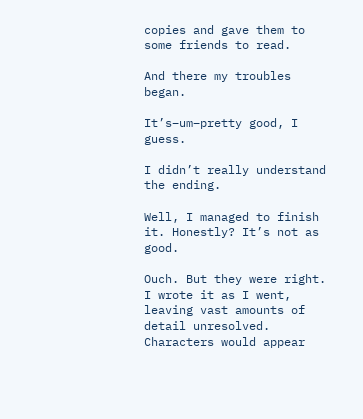copies and gave them to some friends to read.

And there my troubles began.

It’s–um–pretty good, I guess.

I didn’t really understand the ending.

Well, I managed to finish it. Honestly? It’s not as good.

Ouch. But they were right. I wrote it as I went, leaving vast amounts of detail unresolved. Characters would appear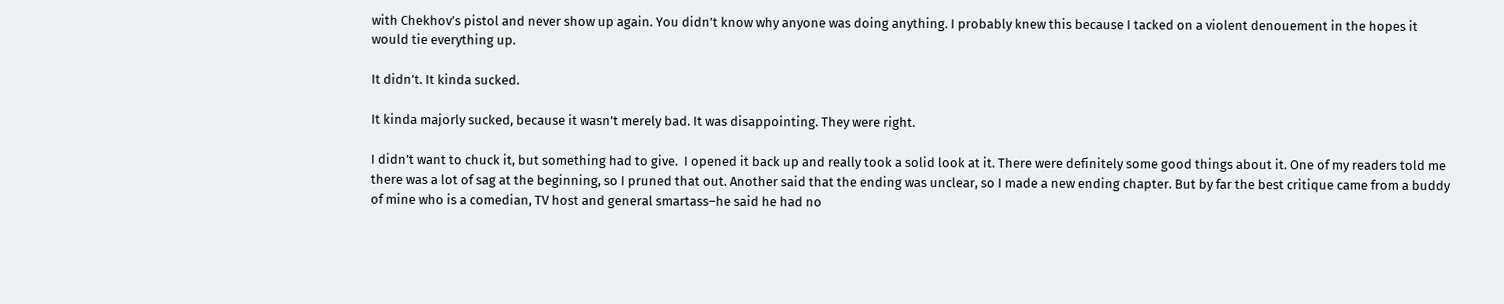with Chekhov’s pistol and never show up again. You didn’t know why anyone was doing anything. I probably knew this because I tacked on a violent denouement in the hopes it would tie everything up.

It didn’t. It kinda sucked.

It kinda majorly sucked, because it wasn’t merely bad. It was disappointing. They were right.

I didn’t want to chuck it, but something had to give.  I opened it back up and really took a solid look at it. There were definitely some good things about it. One of my readers told me there was a lot of sag at the beginning, so I pruned that out. Another said that the ending was unclear, so I made a new ending chapter. But by far the best critique came from a buddy of mine who is a comedian, TV host and general smartass–he said he had no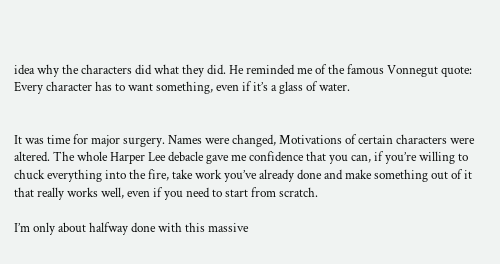idea why the characters did what they did. He reminded me of the famous Vonnegut quote: Every character has to want something, even if it’s a glass of water.


It was time for major surgery. Names were changed, Motivations of certain characters were altered. The whole Harper Lee debacle gave me confidence that you can, if you’re willing to chuck everything into the fire, take work you’ve already done and make something out of it that really works well, even if you need to start from scratch.

I’m only about halfway done with this massive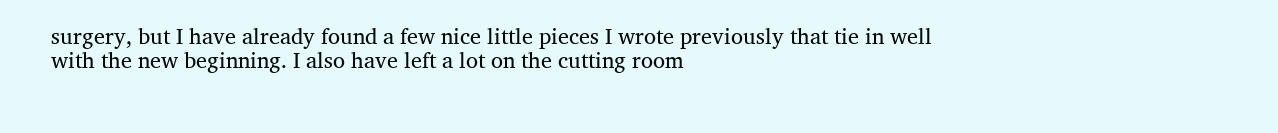surgery, but I have already found a few nice little pieces I wrote previously that tie in well with the new beginning. I also have left a lot on the cutting room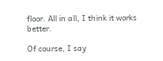floor. All in all, I think it works better.

Of course, I say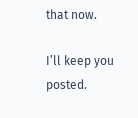that now.

I’ll keep you posted.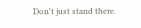Don't just stand there.